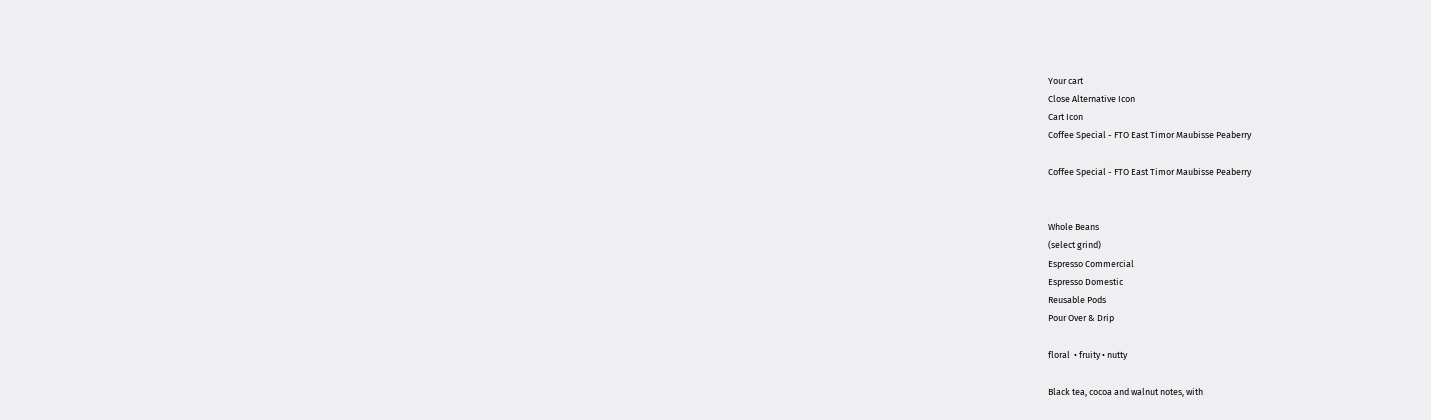Your cart
Close Alternative Icon
Cart Icon
Coffee Special - FTO East Timor Maubisse Peaberry

Coffee Special - FTO East Timor Maubisse Peaberry


Whole Beans
(select grind)
Espresso Commercial
Espresso Domestic
Reusable Pods
Pour Over & Drip

floral  • fruity • nutty

Black tea, cocoa and walnut notes, with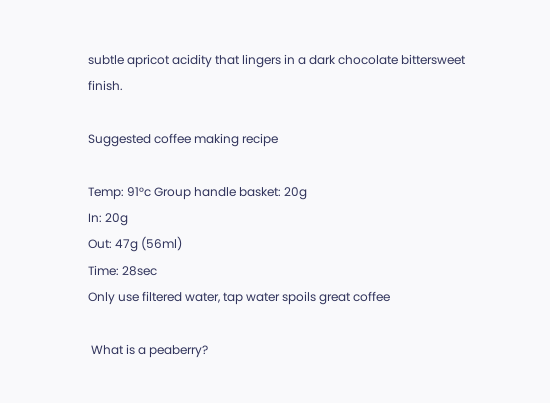subtle apricot acidity that lingers in a dark chocolate bittersweet finish.

Suggested coffee making recipe

Temp: 91°c Group handle basket: 20g
In: 20g
Out: 47g (56ml)
Time: 28sec
Only use filtered water, tap water spoils great coffee

 What is a peaberry?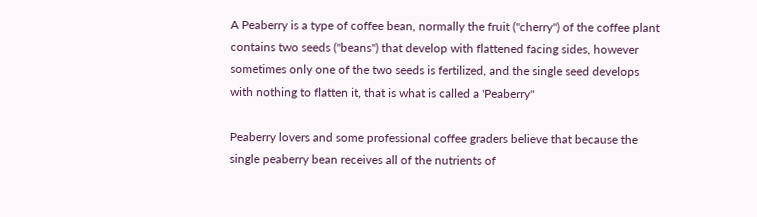A Peaberry is a type of coffee bean, normally the fruit ("cherry") of the coffee plant contains two seeds ("beans") that develop with flattened facing sides, however sometimes only one of the two seeds is fertilized, and the single seed develops with nothing to flatten it, that is what is called a 'Peaberry"

Peaberry lovers and some professional coffee graders believe that because the single peaberry bean receives all of the nutrients of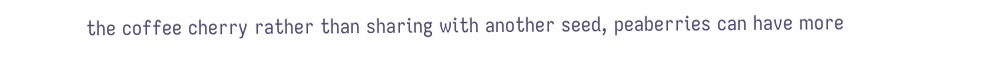the coffee cherry rather than sharing with another seed, peaberries can have more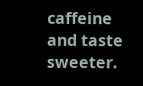caffeine and taste sweeter.